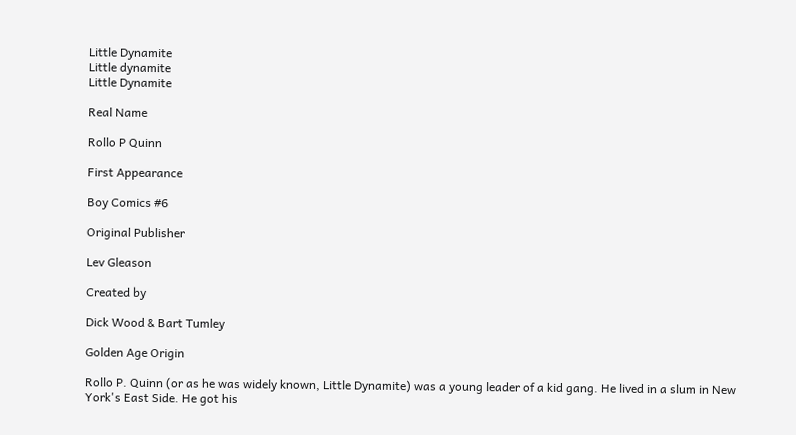Little Dynamite
Little dynamite
Little Dynamite

Real Name

Rollo P Quinn

First Appearance

Boy Comics #6

Original Publisher

Lev Gleason

Created by

Dick Wood & Bart Tumley

Golden Age Origin

Rollo P. Quinn (or as he was widely known, Little Dynamite) was a young leader of a kid gang. He lived in a slum in New York's East Side. He got his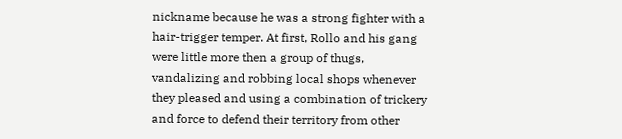nickname because he was a strong fighter with a hair-trigger temper. At first, Rollo and his gang were little more then a group of thugs, vandalizing and robbing local shops whenever they pleased and using a combination of trickery and force to defend their territory from other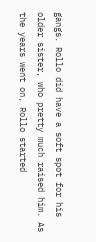gangs. Rollo did have a soft spot for his older sister, who pretty much raised him. As the years went on, Rollo started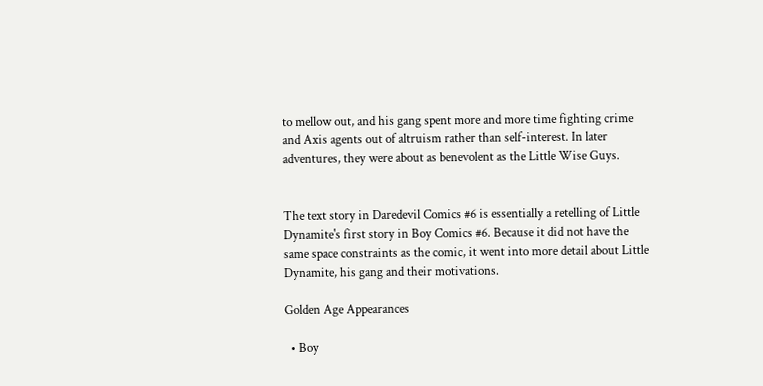to mellow out, and his gang spent more and more time fighting crime and Axis agents out of altruism rather than self-interest. In later adventures, they were about as benevolent as the Little Wise Guys.


The text story in Daredevil Comics #6 is essentially a retelling of Little Dynamite's first story in Boy Comics #6. Because it did not have the same space constraints as the comic, it went into more detail about Little Dynamite, his gang and their motivations.

Golden Age Appearances

  • Boy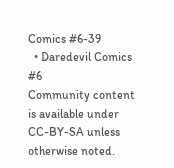Comics #6-39
  • Daredevil Comics #6
Community content is available under CC-BY-SA unless otherwise noted.